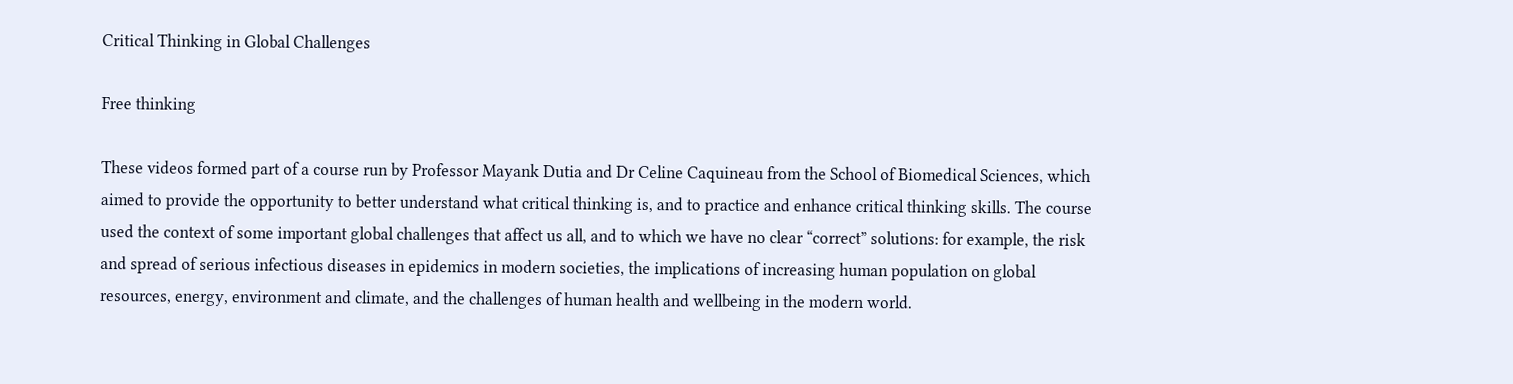Critical Thinking in Global Challenges

Free thinking

These videos formed part of a course run by Professor Mayank Dutia and Dr Celine Caquineau from the School of Biomedical Sciences, which aimed to provide the opportunity to better understand what critical thinking is, and to practice and enhance critical thinking skills. The course used the context of some important global challenges that affect us all, and to which we have no clear “correct” solutions: for example, the risk and spread of serious infectious diseases in epidemics in modern societies, the implications of increasing human population on global resources, energy, environment and climate, and the challenges of human health and wellbeing in the modern world.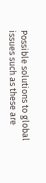Possible solutions to global issues such as these are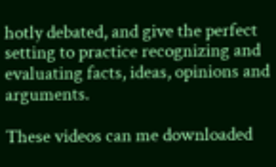hotly debated, and give the perfect setting to practice recognizing and evaluating facts, ideas, opinions and arguments.

These videos can me downloaded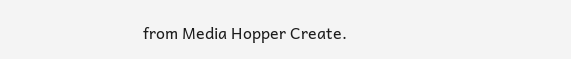from Media Hopper Create.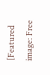[Featured image: Free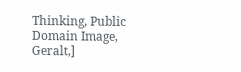Thinking, Public Domain Image, Geralt,]